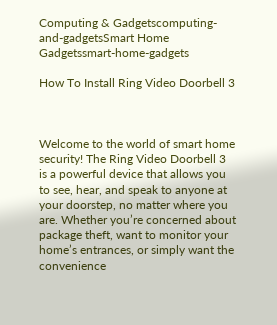Computing & Gadgetscomputing-and-gadgetsSmart Home Gadgetssmart-home-gadgets

How To Install Ring Video Doorbell 3



Welcome to the world of smart home security! The Ring Video Doorbell 3 is a powerful device that allows you to see, hear, and speak to anyone at your doorstep, no matter where you are. Whether you’re concerned about package theft, want to monitor your home’s entrances, or simply want the convenience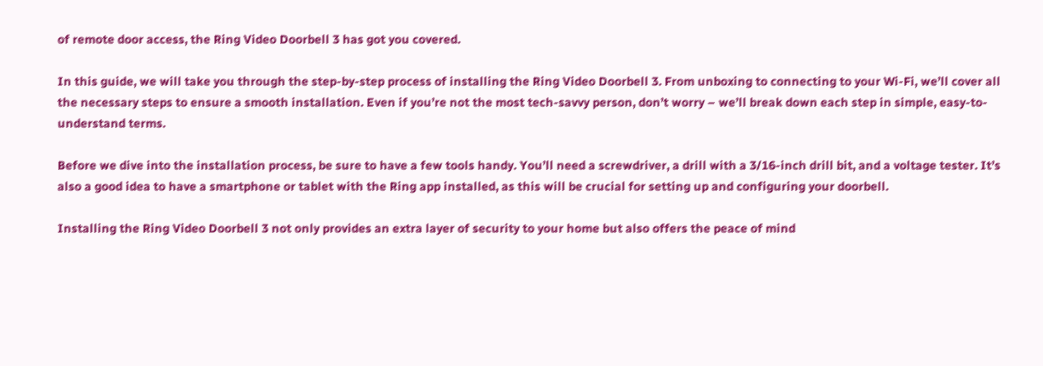of remote door access, the Ring Video Doorbell 3 has got you covered.

In this guide, we will take you through the step-by-step process of installing the Ring Video Doorbell 3. From unboxing to connecting to your Wi-Fi, we’ll cover all the necessary steps to ensure a smooth installation. Even if you’re not the most tech-savvy person, don’t worry – we’ll break down each step in simple, easy-to-understand terms.

Before we dive into the installation process, be sure to have a few tools handy. You’ll need a screwdriver, a drill with a 3/16-inch drill bit, and a voltage tester. It’s also a good idea to have a smartphone or tablet with the Ring app installed, as this will be crucial for setting up and configuring your doorbell.

Installing the Ring Video Doorbell 3 not only provides an extra layer of security to your home but also offers the peace of mind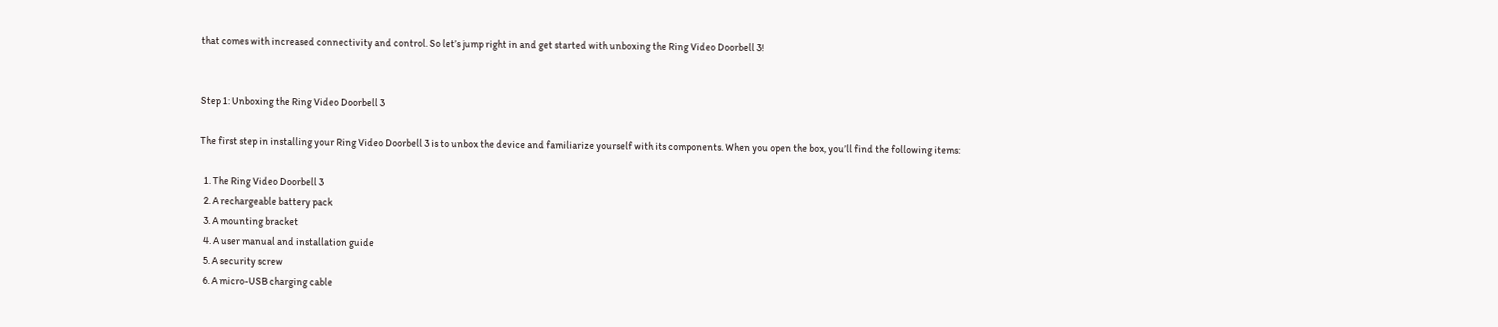that comes with increased connectivity and control. So let’s jump right in and get started with unboxing the Ring Video Doorbell 3!


Step 1: Unboxing the Ring Video Doorbell 3

The first step in installing your Ring Video Doorbell 3 is to unbox the device and familiarize yourself with its components. When you open the box, you’ll find the following items:

  1. The Ring Video Doorbell 3
  2. A rechargeable battery pack
  3. A mounting bracket
  4. A user manual and installation guide
  5. A security screw
  6. A micro-USB charging cable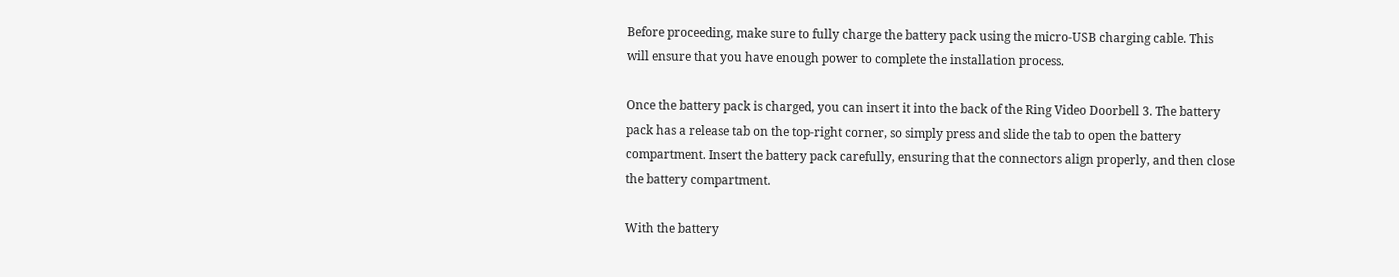Before proceeding, make sure to fully charge the battery pack using the micro-USB charging cable. This will ensure that you have enough power to complete the installation process.

Once the battery pack is charged, you can insert it into the back of the Ring Video Doorbell 3. The battery pack has a release tab on the top-right corner, so simply press and slide the tab to open the battery compartment. Insert the battery pack carefully, ensuring that the connectors align properly, and then close the battery compartment.

With the battery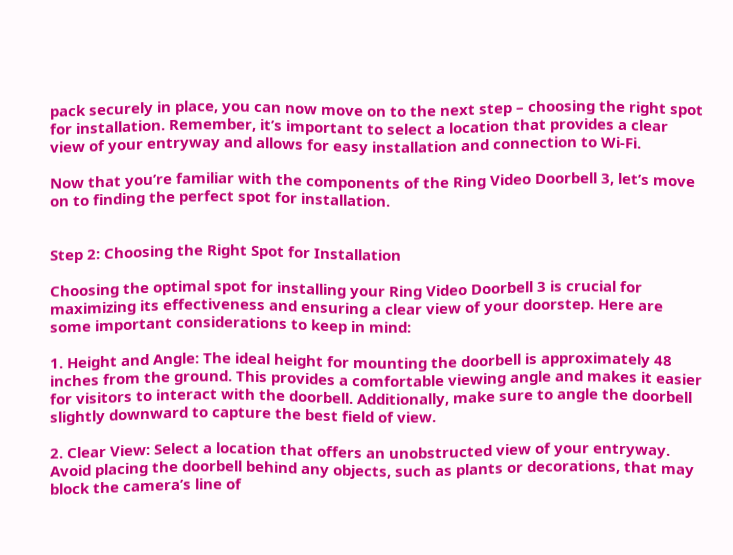pack securely in place, you can now move on to the next step – choosing the right spot for installation. Remember, it’s important to select a location that provides a clear view of your entryway and allows for easy installation and connection to Wi-Fi.

Now that you’re familiar with the components of the Ring Video Doorbell 3, let’s move on to finding the perfect spot for installation.


Step 2: Choosing the Right Spot for Installation

Choosing the optimal spot for installing your Ring Video Doorbell 3 is crucial for maximizing its effectiveness and ensuring a clear view of your doorstep. Here are some important considerations to keep in mind:

1. Height and Angle: The ideal height for mounting the doorbell is approximately 48 inches from the ground. This provides a comfortable viewing angle and makes it easier for visitors to interact with the doorbell. Additionally, make sure to angle the doorbell slightly downward to capture the best field of view.

2. Clear View: Select a location that offers an unobstructed view of your entryway. Avoid placing the doorbell behind any objects, such as plants or decorations, that may block the camera’s line of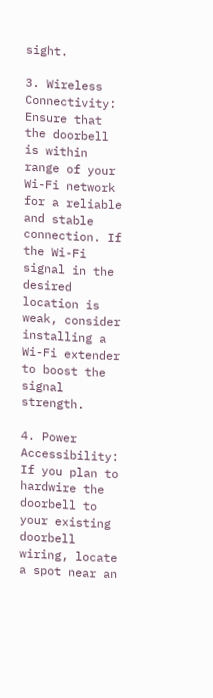sight.

3. Wireless Connectivity: Ensure that the doorbell is within range of your Wi-Fi network for a reliable and stable connection. If the Wi-Fi signal in the desired location is weak, consider installing a Wi-Fi extender to boost the signal strength.

4. Power Accessibility: If you plan to hardwire the doorbell to your existing doorbell wiring, locate a spot near an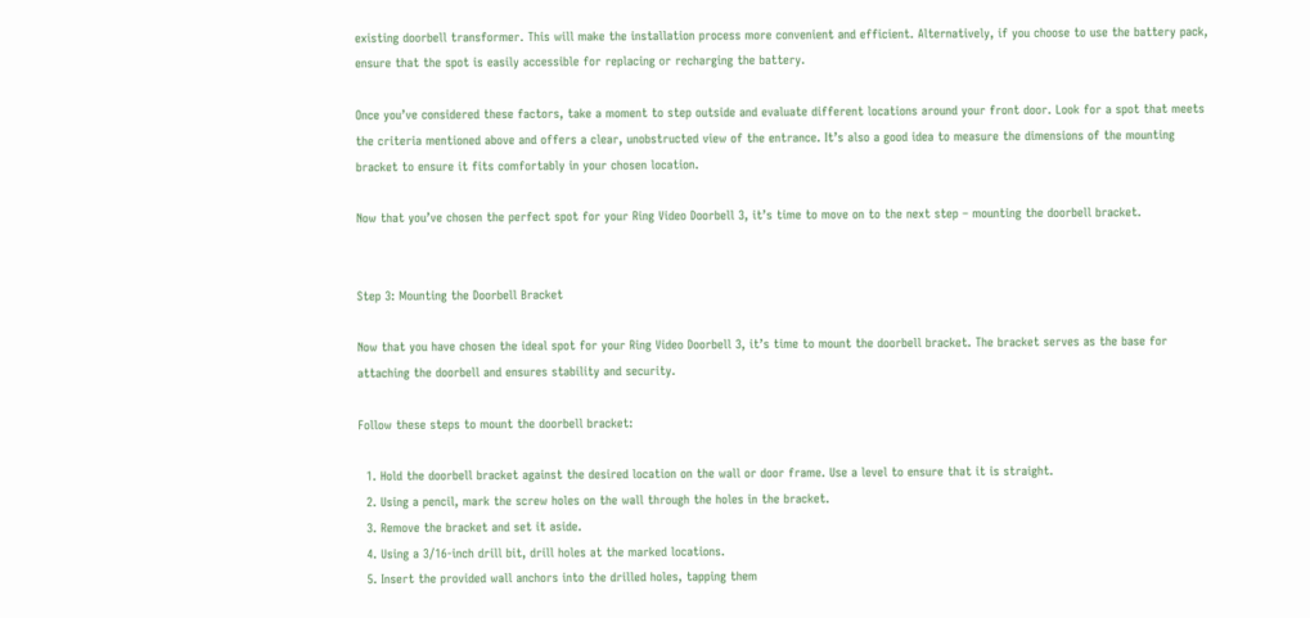existing doorbell transformer. This will make the installation process more convenient and efficient. Alternatively, if you choose to use the battery pack, ensure that the spot is easily accessible for replacing or recharging the battery.

Once you’ve considered these factors, take a moment to step outside and evaluate different locations around your front door. Look for a spot that meets the criteria mentioned above and offers a clear, unobstructed view of the entrance. It’s also a good idea to measure the dimensions of the mounting bracket to ensure it fits comfortably in your chosen location.

Now that you’ve chosen the perfect spot for your Ring Video Doorbell 3, it’s time to move on to the next step – mounting the doorbell bracket.


Step 3: Mounting the Doorbell Bracket

Now that you have chosen the ideal spot for your Ring Video Doorbell 3, it’s time to mount the doorbell bracket. The bracket serves as the base for attaching the doorbell and ensures stability and security.

Follow these steps to mount the doorbell bracket:

  1. Hold the doorbell bracket against the desired location on the wall or door frame. Use a level to ensure that it is straight.
  2. Using a pencil, mark the screw holes on the wall through the holes in the bracket.
  3. Remove the bracket and set it aside.
  4. Using a 3/16-inch drill bit, drill holes at the marked locations.
  5. Insert the provided wall anchors into the drilled holes, tapping them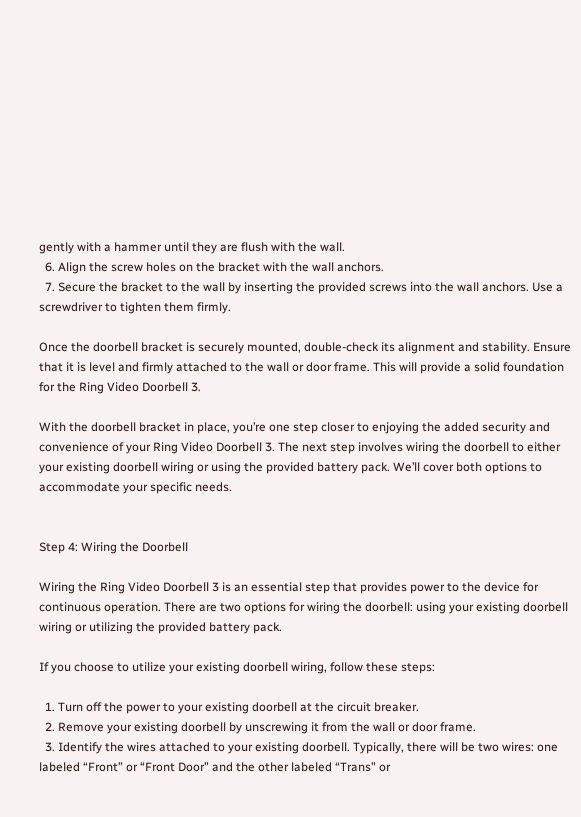gently with a hammer until they are flush with the wall.
  6. Align the screw holes on the bracket with the wall anchors.
  7. Secure the bracket to the wall by inserting the provided screws into the wall anchors. Use a screwdriver to tighten them firmly.

Once the doorbell bracket is securely mounted, double-check its alignment and stability. Ensure that it is level and firmly attached to the wall or door frame. This will provide a solid foundation for the Ring Video Doorbell 3.

With the doorbell bracket in place, you’re one step closer to enjoying the added security and convenience of your Ring Video Doorbell 3. The next step involves wiring the doorbell to either your existing doorbell wiring or using the provided battery pack. We’ll cover both options to accommodate your specific needs.


Step 4: Wiring the Doorbell

Wiring the Ring Video Doorbell 3 is an essential step that provides power to the device for continuous operation. There are two options for wiring the doorbell: using your existing doorbell wiring or utilizing the provided battery pack.

If you choose to utilize your existing doorbell wiring, follow these steps:

  1. Turn off the power to your existing doorbell at the circuit breaker.
  2. Remove your existing doorbell by unscrewing it from the wall or door frame.
  3. Identify the wires attached to your existing doorbell. Typically, there will be two wires: one labeled “Front” or “Front Door” and the other labeled “Trans” or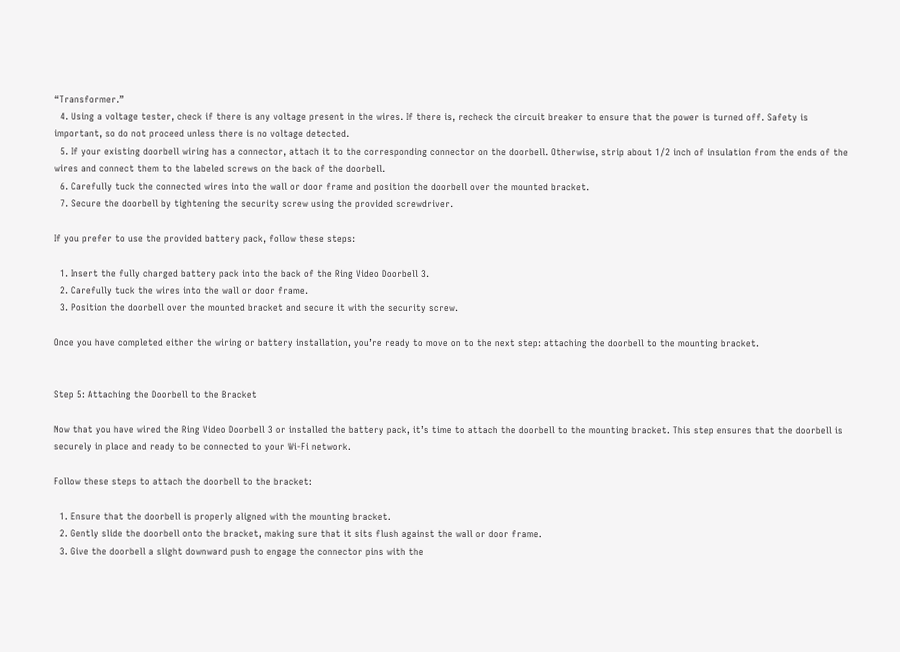“Transformer.”
  4. Using a voltage tester, check if there is any voltage present in the wires. If there is, recheck the circuit breaker to ensure that the power is turned off. Safety is important, so do not proceed unless there is no voltage detected.
  5. If your existing doorbell wiring has a connector, attach it to the corresponding connector on the doorbell. Otherwise, strip about 1/2 inch of insulation from the ends of the wires and connect them to the labeled screws on the back of the doorbell.
  6. Carefully tuck the connected wires into the wall or door frame and position the doorbell over the mounted bracket.
  7. Secure the doorbell by tightening the security screw using the provided screwdriver.

If you prefer to use the provided battery pack, follow these steps:

  1. Insert the fully charged battery pack into the back of the Ring Video Doorbell 3.
  2. Carefully tuck the wires into the wall or door frame.
  3. Position the doorbell over the mounted bracket and secure it with the security screw.

Once you have completed either the wiring or battery installation, you’re ready to move on to the next step: attaching the doorbell to the mounting bracket.


Step 5: Attaching the Doorbell to the Bracket

Now that you have wired the Ring Video Doorbell 3 or installed the battery pack, it’s time to attach the doorbell to the mounting bracket. This step ensures that the doorbell is securely in place and ready to be connected to your Wi-Fi network.

Follow these steps to attach the doorbell to the bracket:

  1. Ensure that the doorbell is properly aligned with the mounting bracket.
  2. Gently slide the doorbell onto the bracket, making sure that it sits flush against the wall or door frame.
  3. Give the doorbell a slight downward push to engage the connector pins with the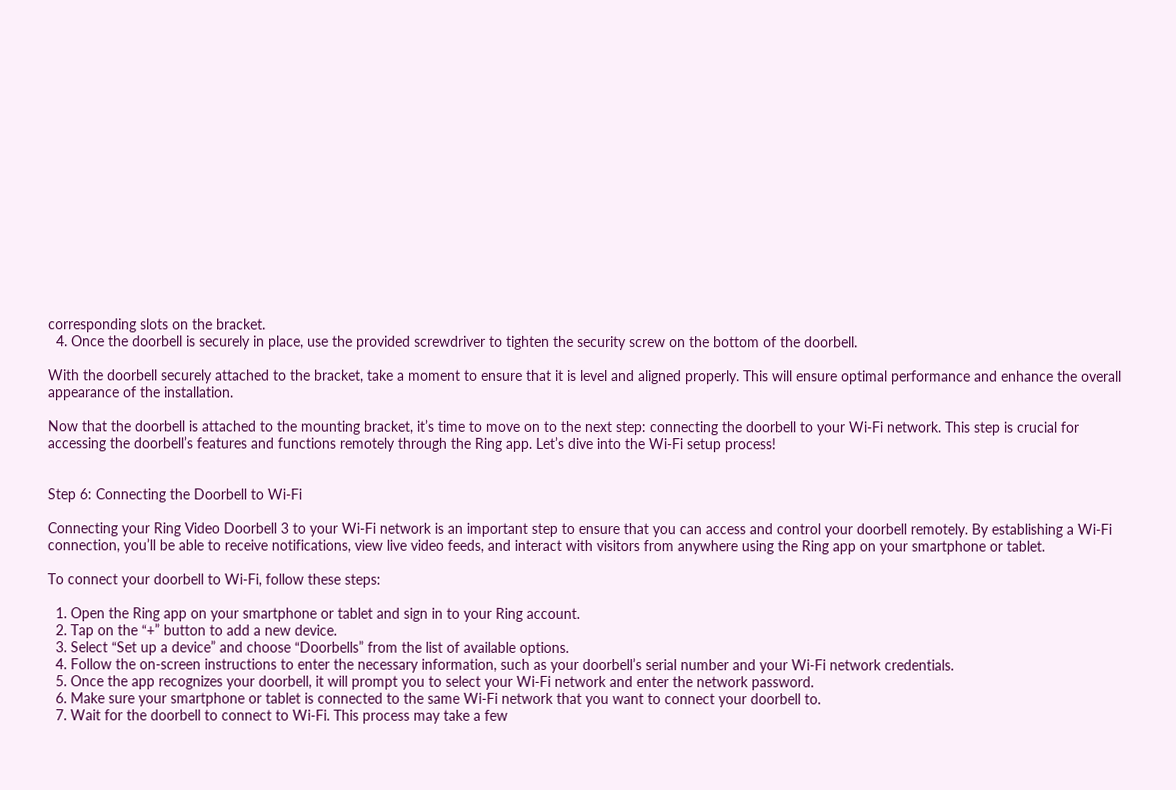corresponding slots on the bracket.
  4. Once the doorbell is securely in place, use the provided screwdriver to tighten the security screw on the bottom of the doorbell.

With the doorbell securely attached to the bracket, take a moment to ensure that it is level and aligned properly. This will ensure optimal performance and enhance the overall appearance of the installation.

Now that the doorbell is attached to the mounting bracket, it’s time to move on to the next step: connecting the doorbell to your Wi-Fi network. This step is crucial for accessing the doorbell’s features and functions remotely through the Ring app. Let’s dive into the Wi-Fi setup process!


Step 6: Connecting the Doorbell to Wi-Fi

Connecting your Ring Video Doorbell 3 to your Wi-Fi network is an important step to ensure that you can access and control your doorbell remotely. By establishing a Wi-Fi connection, you’ll be able to receive notifications, view live video feeds, and interact with visitors from anywhere using the Ring app on your smartphone or tablet.

To connect your doorbell to Wi-Fi, follow these steps:

  1. Open the Ring app on your smartphone or tablet and sign in to your Ring account.
  2. Tap on the “+” button to add a new device.
  3. Select “Set up a device” and choose “Doorbells” from the list of available options.
  4. Follow the on-screen instructions to enter the necessary information, such as your doorbell’s serial number and your Wi-Fi network credentials.
  5. Once the app recognizes your doorbell, it will prompt you to select your Wi-Fi network and enter the network password.
  6. Make sure your smartphone or tablet is connected to the same Wi-Fi network that you want to connect your doorbell to.
  7. Wait for the doorbell to connect to Wi-Fi. This process may take a few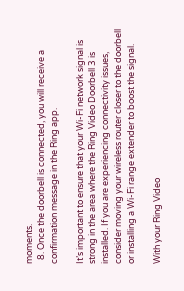moments.
  8. Once the doorbell is connected, you will receive a confirmation message in the Ring app.

It’s important to ensure that your Wi-Fi network signal is strong in the area where the Ring Video Doorbell 3 is installed. If you are experiencing connectivity issues, consider moving your wireless router closer to the doorbell or installing a Wi-Fi range extender to boost the signal.

With your Ring Video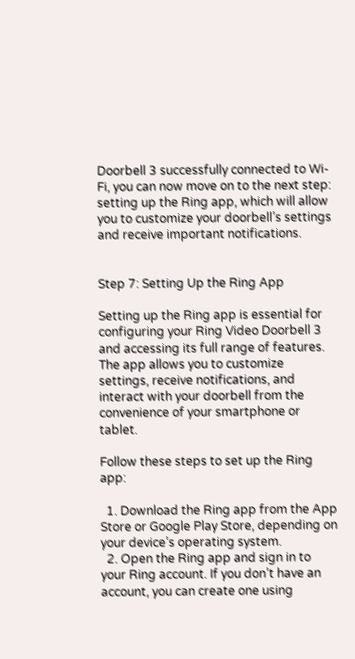Doorbell 3 successfully connected to Wi-Fi, you can now move on to the next step: setting up the Ring app, which will allow you to customize your doorbell’s settings and receive important notifications.


Step 7: Setting Up the Ring App

Setting up the Ring app is essential for configuring your Ring Video Doorbell 3 and accessing its full range of features. The app allows you to customize settings, receive notifications, and interact with your doorbell from the convenience of your smartphone or tablet.

Follow these steps to set up the Ring app:

  1. Download the Ring app from the App Store or Google Play Store, depending on your device’s operating system.
  2. Open the Ring app and sign in to your Ring account. If you don’t have an account, you can create one using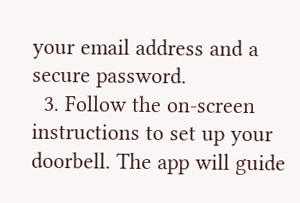your email address and a secure password.
  3. Follow the on-screen instructions to set up your doorbell. The app will guide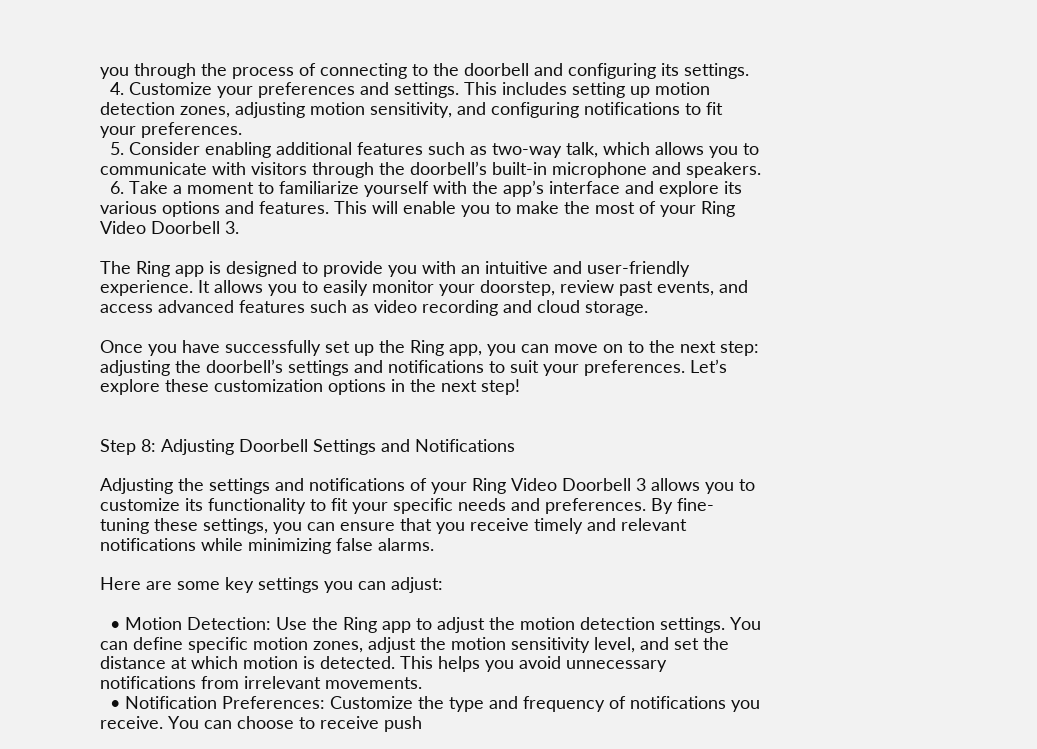you through the process of connecting to the doorbell and configuring its settings.
  4. Customize your preferences and settings. This includes setting up motion detection zones, adjusting motion sensitivity, and configuring notifications to fit your preferences.
  5. Consider enabling additional features such as two-way talk, which allows you to communicate with visitors through the doorbell’s built-in microphone and speakers.
  6. Take a moment to familiarize yourself with the app’s interface and explore its various options and features. This will enable you to make the most of your Ring Video Doorbell 3.

The Ring app is designed to provide you with an intuitive and user-friendly experience. It allows you to easily monitor your doorstep, review past events, and access advanced features such as video recording and cloud storage.

Once you have successfully set up the Ring app, you can move on to the next step: adjusting the doorbell’s settings and notifications to suit your preferences. Let’s explore these customization options in the next step!


Step 8: Adjusting Doorbell Settings and Notifications

Adjusting the settings and notifications of your Ring Video Doorbell 3 allows you to customize its functionality to fit your specific needs and preferences. By fine-tuning these settings, you can ensure that you receive timely and relevant notifications while minimizing false alarms.

Here are some key settings you can adjust:

  • Motion Detection: Use the Ring app to adjust the motion detection settings. You can define specific motion zones, adjust the motion sensitivity level, and set the distance at which motion is detected. This helps you avoid unnecessary notifications from irrelevant movements.
  • Notification Preferences: Customize the type and frequency of notifications you receive. You can choose to receive push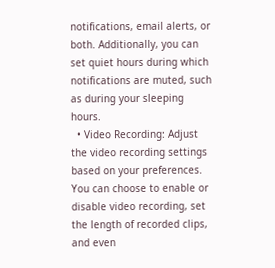notifications, email alerts, or both. Additionally, you can set quiet hours during which notifications are muted, such as during your sleeping hours.
  • Video Recording: Adjust the video recording settings based on your preferences. You can choose to enable or disable video recording, set the length of recorded clips, and even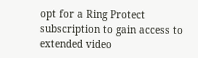opt for a Ring Protect subscription to gain access to extended video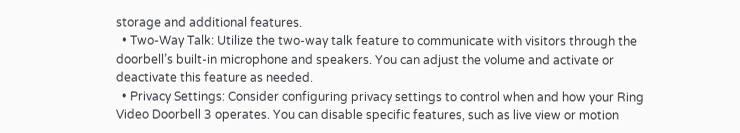storage and additional features.
  • Two-Way Talk: Utilize the two-way talk feature to communicate with visitors through the doorbell’s built-in microphone and speakers. You can adjust the volume and activate or deactivate this feature as needed.
  • Privacy Settings: Consider configuring privacy settings to control when and how your Ring Video Doorbell 3 operates. You can disable specific features, such as live view or motion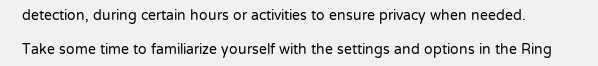detection, during certain hours or activities to ensure privacy when needed.

Take some time to familiarize yourself with the settings and options in the Ring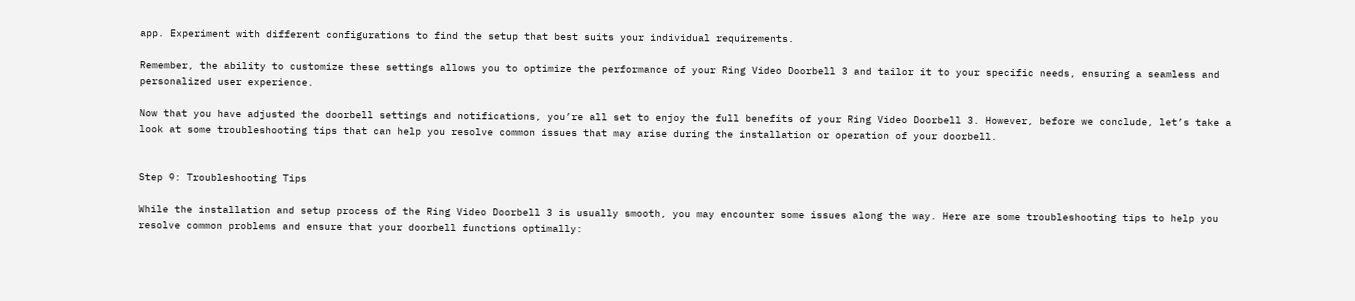app. Experiment with different configurations to find the setup that best suits your individual requirements.

Remember, the ability to customize these settings allows you to optimize the performance of your Ring Video Doorbell 3 and tailor it to your specific needs, ensuring a seamless and personalized user experience.

Now that you have adjusted the doorbell settings and notifications, you’re all set to enjoy the full benefits of your Ring Video Doorbell 3. However, before we conclude, let’s take a look at some troubleshooting tips that can help you resolve common issues that may arise during the installation or operation of your doorbell.


Step 9: Troubleshooting Tips

While the installation and setup process of the Ring Video Doorbell 3 is usually smooth, you may encounter some issues along the way. Here are some troubleshooting tips to help you resolve common problems and ensure that your doorbell functions optimally: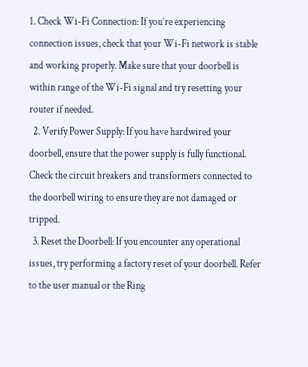1. Check Wi-Fi Connection: If you’re experiencing connection issues, check that your Wi-Fi network is stable and working properly. Make sure that your doorbell is within range of the Wi-Fi signal and try resetting your router if needed.
  2. Verify Power Supply: If you have hardwired your doorbell, ensure that the power supply is fully functional. Check the circuit breakers and transformers connected to the doorbell wiring to ensure they are not damaged or tripped.
  3. Reset the Doorbell: If you encounter any operational issues, try performing a factory reset of your doorbell. Refer to the user manual or the Ring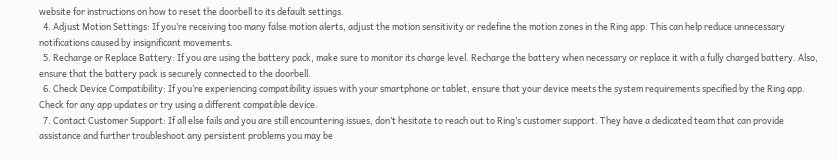website for instructions on how to reset the doorbell to its default settings.
  4. Adjust Motion Settings: If you’re receiving too many false motion alerts, adjust the motion sensitivity or redefine the motion zones in the Ring app. This can help reduce unnecessary notifications caused by insignificant movements.
  5. Recharge or Replace Battery: If you are using the battery pack, make sure to monitor its charge level. Recharge the battery when necessary or replace it with a fully charged battery. Also, ensure that the battery pack is securely connected to the doorbell.
  6. Check Device Compatibility: If you’re experiencing compatibility issues with your smartphone or tablet, ensure that your device meets the system requirements specified by the Ring app. Check for any app updates or try using a different compatible device.
  7. Contact Customer Support: If all else fails and you are still encountering issues, don’t hesitate to reach out to Ring’s customer support. They have a dedicated team that can provide assistance and further troubleshoot any persistent problems you may be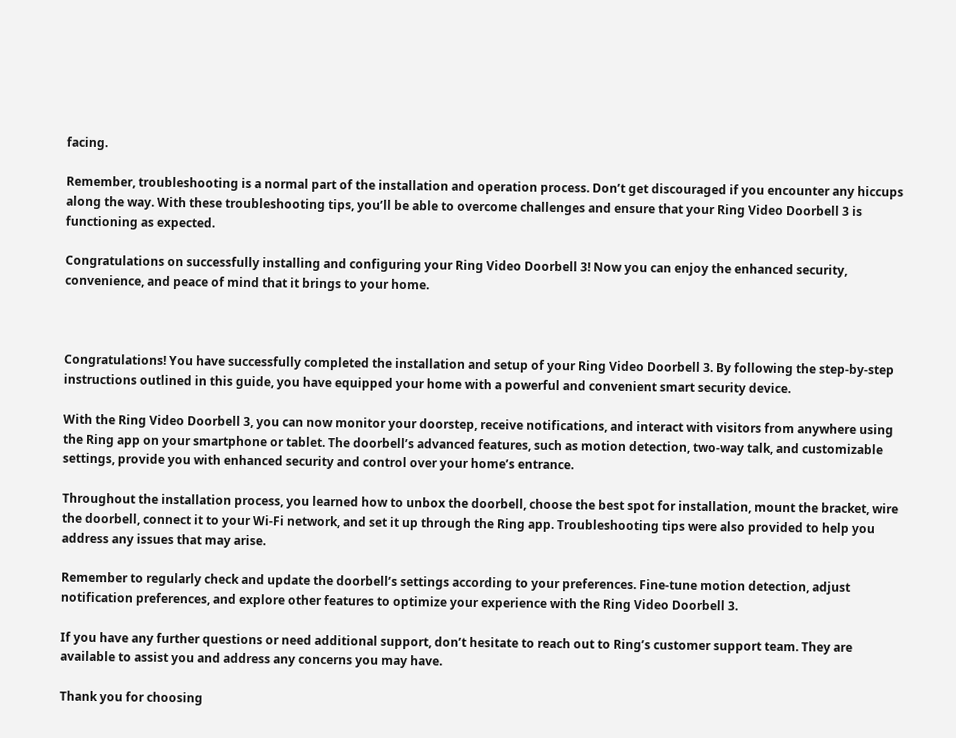facing.

Remember, troubleshooting is a normal part of the installation and operation process. Don’t get discouraged if you encounter any hiccups along the way. With these troubleshooting tips, you’ll be able to overcome challenges and ensure that your Ring Video Doorbell 3 is functioning as expected.

Congratulations on successfully installing and configuring your Ring Video Doorbell 3! Now you can enjoy the enhanced security, convenience, and peace of mind that it brings to your home.



Congratulations! You have successfully completed the installation and setup of your Ring Video Doorbell 3. By following the step-by-step instructions outlined in this guide, you have equipped your home with a powerful and convenient smart security device.

With the Ring Video Doorbell 3, you can now monitor your doorstep, receive notifications, and interact with visitors from anywhere using the Ring app on your smartphone or tablet. The doorbell’s advanced features, such as motion detection, two-way talk, and customizable settings, provide you with enhanced security and control over your home’s entrance.

Throughout the installation process, you learned how to unbox the doorbell, choose the best spot for installation, mount the bracket, wire the doorbell, connect it to your Wi-Fi network, and set it up through the Ring app. Troubleshooting tips were also provided to help you address any issues that may arise.

Remember to regularly check and update the doorbell’s settings according to your preferences. Fine-tune motion detection, adjust notification preferences, and explore other features to optimize your experience with the Ring Video Doorbell 3.

If you have any further questions or need additional support, don’t hesitate to reach out to Ring’s customer support team. They are available to assist you and address any concerns you may have.

Thank you for choosing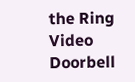the Ring Video Doorbell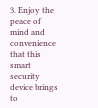3. Enjoy the peace of mind and convenience that this smart security device brings to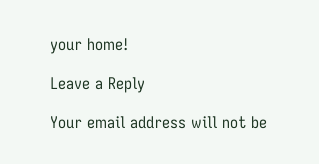your home!

Leave a Reply

Your email address will not be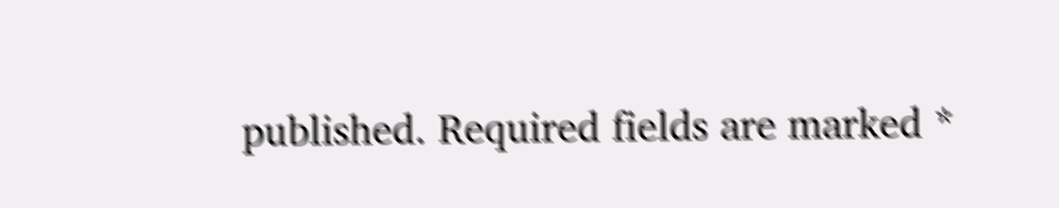published. Required fields are marked *